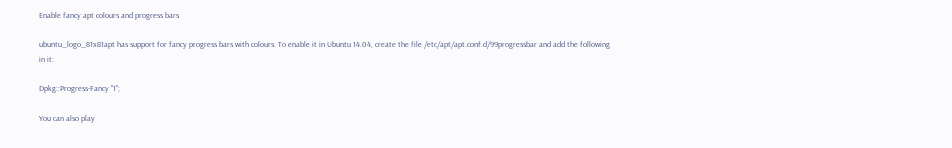Enable fancy apt colours and progress bars

ubuntu_logo_81x81apt has support for fancy progress bars with colours. To enable it in Ubuntu 14.04, create the file /etc/apt/apt.conf.d/99progressbar and add the following in it:

Dpkg::Progress-Fancy "1";

You can also play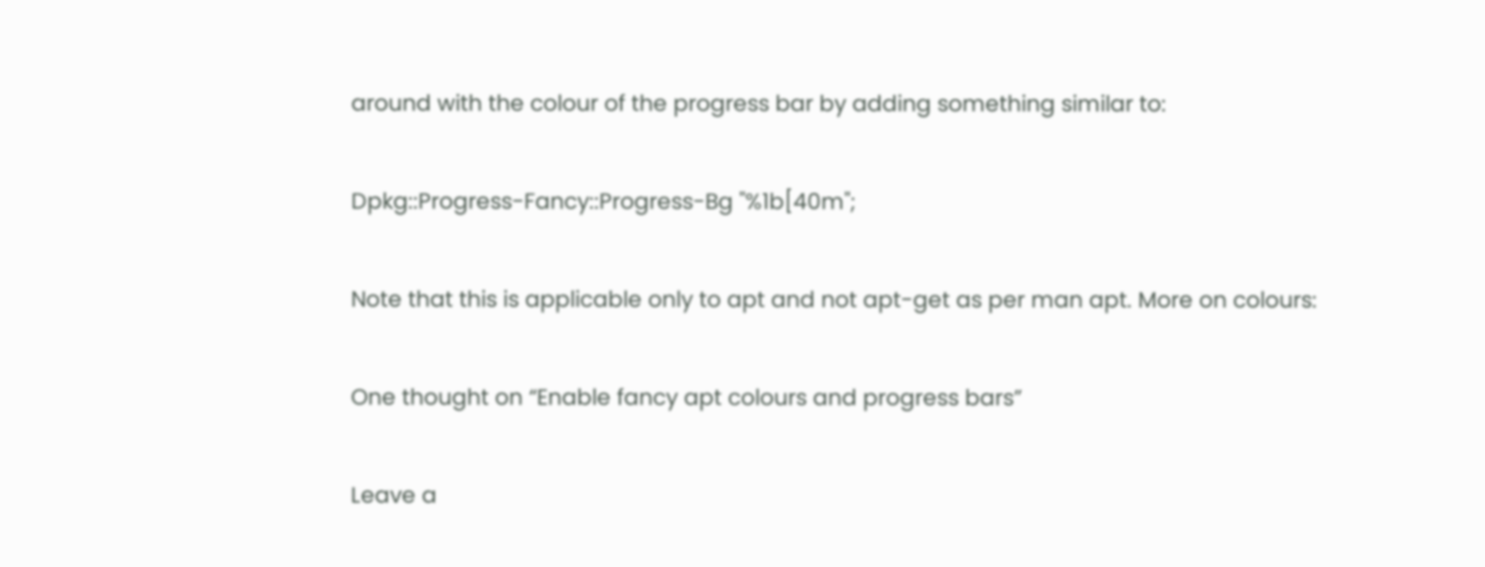around with the colour of the progress bar by adding something similar to:

Dpkg::Progress-Fancy::Progress-Bg "%1b[40m";

Note that this is applicable only to apt and not apt-get as per man apt. More on colours:

One thought on “Enable fancy apt colours and progress bars”

Leave a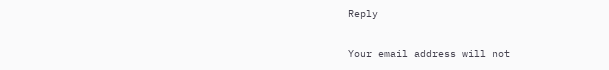Reply

Your email address will not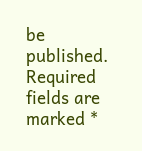be published. Required fields are marked *